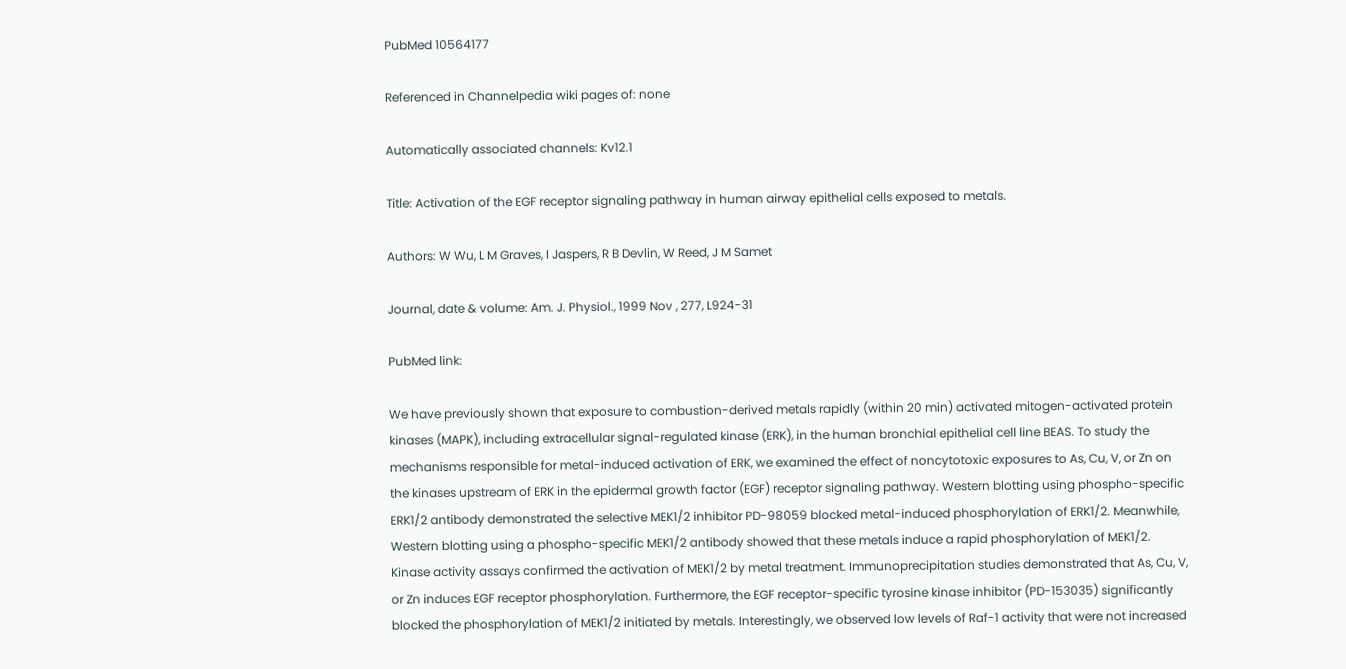PubMed 10564177

Referenced in Channelpedia wiki pages of: none

Automatically associated channels: Kv12.1

Title: Activation of the EGF receptor signaling pathway in human airway epithelial cells exposed to metals.

Authors: W Wu, L M Graves, I Jaspers, R B Devlin, W Reed, J M Samet

Journal, date & volume: Am. J. Physiol., 1999 Nov , 277, L924-31

PubMed link:

We have previously shown that exposure to combustion-derived metals rapidly (within 20 min) activated mitogen-activated protein kinases (MAPK), including extracellular signal-regulated kinase (ERK), in the human bronchial epithelial cell line BEAS. To study the mechanisms responsible for metal-induced activation of ERK, we examined the effect of noncytotoxic exposures to As, Cu, V, or Zn on the kinases upstream of ERK in the epidermal growth factor (EGF) receptor signaling pathway. Western blotting using phospho-specific ERK1/2 antibody demonstrated the selective MEK1/2 inhibitor PD-98059 blocked metal-induced phosphorylation of ERK1/2. Meanwhile, Western blotting using a phospho-specific MEK1/2 antibody showed that these metals induce a rapid phosphorylation of MEK1/2. Kinase activity assays confirmed the activation of MEK1/2 by metal treatment. Immunoprecipitation studies demonstrated that As, Cu, V, or Zn induces EGF receptor phosphorylation. Furthermore, the EGF receptor-specific tyrosine kinase inhibitor (PD-153035) significantly blocked the phosphorylation of MEK1/2 initiated by metals. Interestingly, we observed low levels of Raf-1 activity that were not increased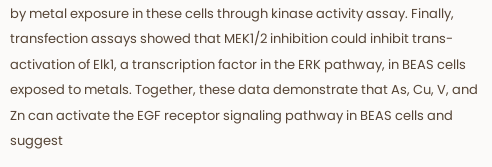by metal exposure in these cells through kinase activity assay. Finally, transfection assays showed that MEK1/2 inhibition could inhibit trans-activation of Elk1, a transcription factor in the ERK pathway, in BEAS cells exposed to metals. Together, these data demonstrate that As, Cu, V, and Zn can activate the EGF receptor signaling pathway in BEAS cells and suggest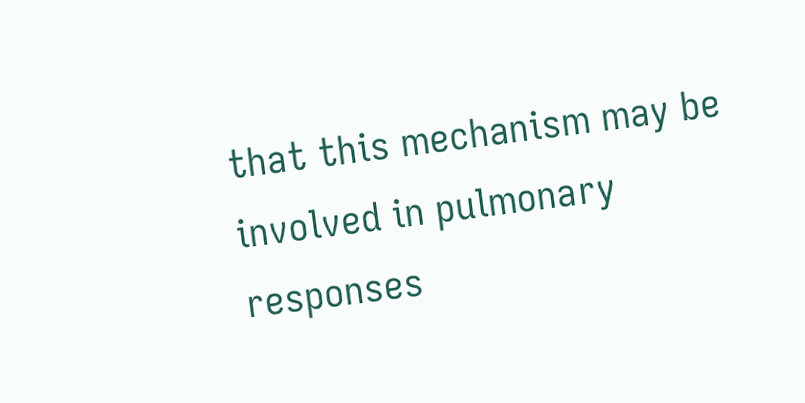that this mechanism may be involved in pulmonary responses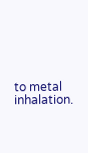to metal inhalation.